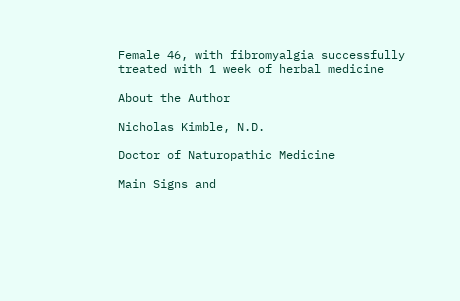Female 46, with fibromyalgia successfully treated with 1 week of herbal medicine

About the Author

Nicholas Kimble, N.D.

Doctor of Naturopathic Medicine

Main Signs and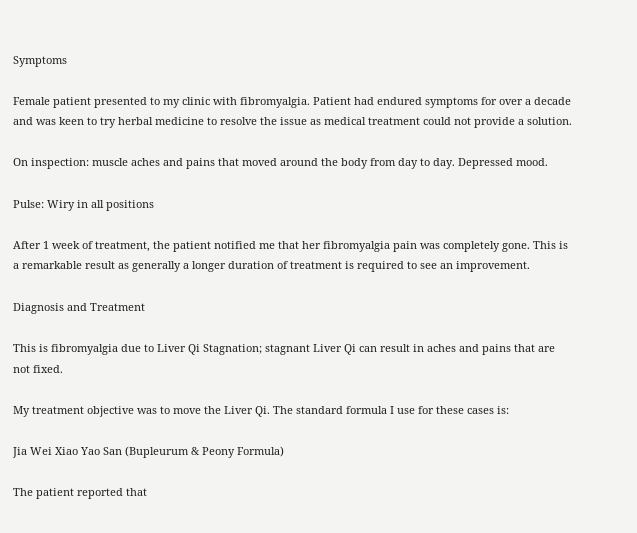Symptoms

Female patient presented to my clinic with fibromyalgia. Patient had endured symptoms for over a decade and was keen to try herbal medicine to resolve the issue as medical treatment could not provide a solution.

On inspection: muscle aches and pains that moved around the body from day to day. Depressed mood.

Pulse: Wiry in all positions

After 1 week of treatment, the patient notified me that her fibromyalgia pain was completely gone. This is a remarkable result as generally a longer duration of treatment is required to see an improvement.

Diagnosis and Treatment

This is fibromyalgia due to Liver Qi Stagnation; stagnant Liver Qi can result in aches and pains that are not fixed.

My treatment objective was to move the Liver Qi. The standard formula I use for these cases is:

Jia Wei Xiao Yao San (Bupleurum & Peony Formula)

The patient reported that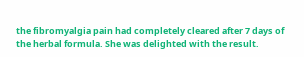the fibromyalgia pain had completely cleared after 7 days of the herbal formula. She was delighted with the result.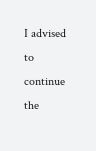I advised to continue the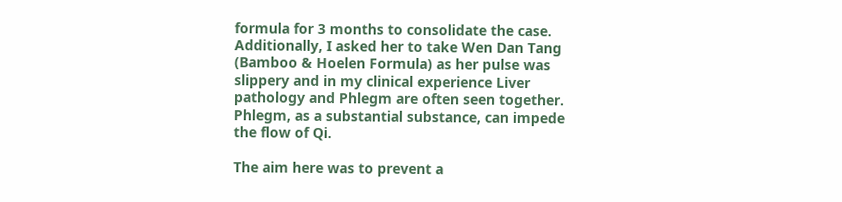formula for 3 months to consolidate the case. Additionally, I asked her to take Wen Dan Tang (Bamboo & Hoelen Formula) as her pulse was slippery and in my clinical experience Liver pathology and Phlegm are often seen together. Phlegm, as a substantial substance, can impede the flow of Qi.

The aim here was to prevent a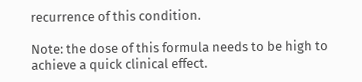recurrence of this condition.

Note: the dose of this formula needs to be high to achieve a quick clinical effect.